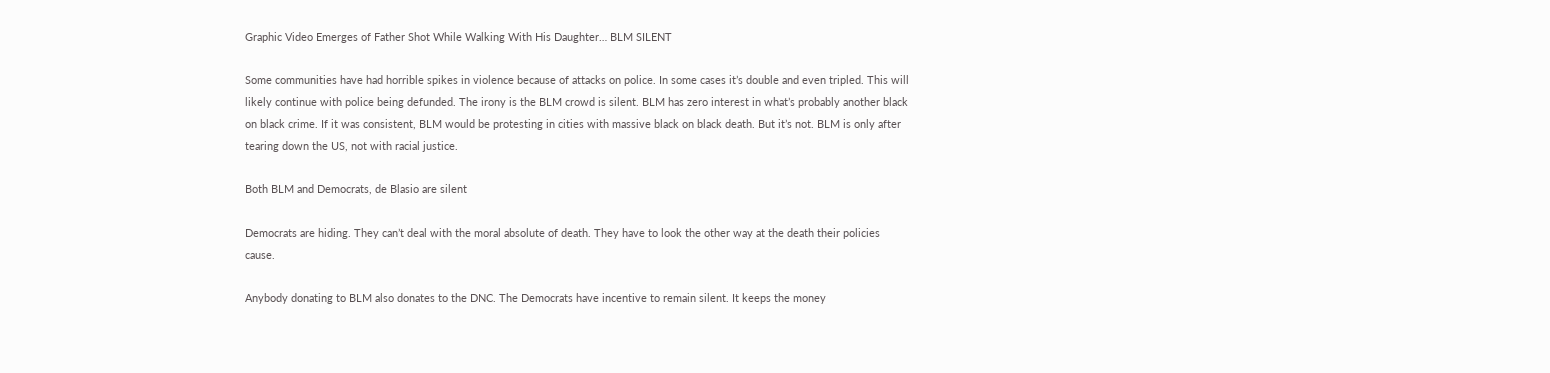Graphic Video Emerges of Father Shot While Walking With His Daughter… BLM SILENT

Some communities have had horrible spikes in violence because of attacks on police. In some cases it’s double and even tripled. This will likely continue with police being defunded. The irony is the BLM crowd is silent. BLM has zero interest in what’s probably another black on black crime. If it was consistent, BLM would be protesting in cities with massive black on black death. But it’s not. BLM is only after tearing down the US, not with racial justice.

Both BLM and Democrats, de Blasio are silent

Democrats are hiding. They can’t deal with the moral absolute of death. They have to look the other way at the death their policies cause.

Anybody donating to BLM also donates to the DNC. The Democrats have incentive to remain silent. It keeps the money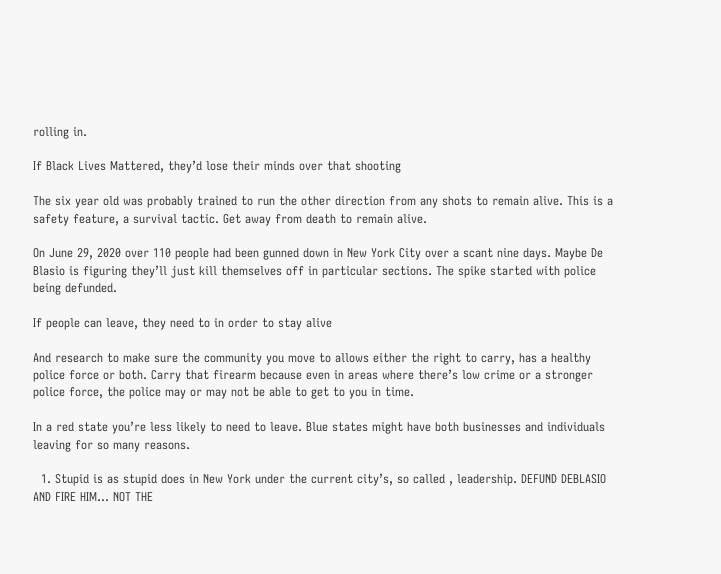rolling in.

If Black Lives Mattered, they’d lose their minds over that shooting

The six year old was probably trained to run the other direction from any shots to remain alive. This is a safety feature, a survival tactic. Get away from death to remain alive.

On June 29, 2020 over 110 people had been gunned down in New York City over a scant nine days. Maybe De Blasio is figuring they’ll just kill themselves off in particular sections. The spike started with police being defunded.

If people can leave, they need to in order to stay alive

And research to make sure the community you move to allows either the right to carry, has a healthy police force or both. Carry that firearm because even in areas where there’s low crime or a stronger police force, the police may or may not be able to get to you in time.

In a red state you’re less likely to need to leave. Blue states might have both businesses and individuals leaving for so many reasons.

  1. Stupid is as stupid does in New York under the current city’s, so called , leadership. DEFUND DEBLASIO AND FIRE HIM… NOT THE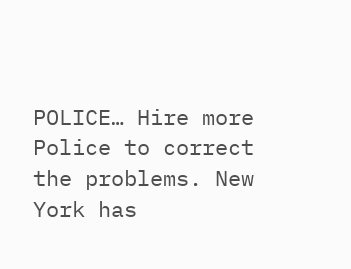POLICE… Hire more Police to correct the problems. New York has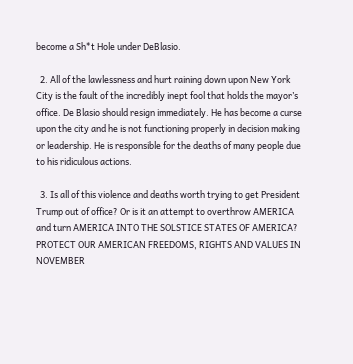become a Sh*t Hole under DeBlasio.

  2. All of the lawlessness and hurt raining down upon New York City is the fault of the incredibly inept fool that holds the mayor’s office. De Blasio should resign immediately. He has become a curse upon the city and he is not functioning properly in decision making or leadership. He is responsible for the deaths of many people due to his ridiculous actions.

  3. Is all of this violence and deaths worth trying to get President Trump out of office? Or is it an attempt to overthrow AMERICA and turn AMERICA INTO THE SOLSTICE STATES OF AMERICA? PROTECT OUR AMERICAN FREEDOMS, RIGHTS AND VALUES IN NOVEMBER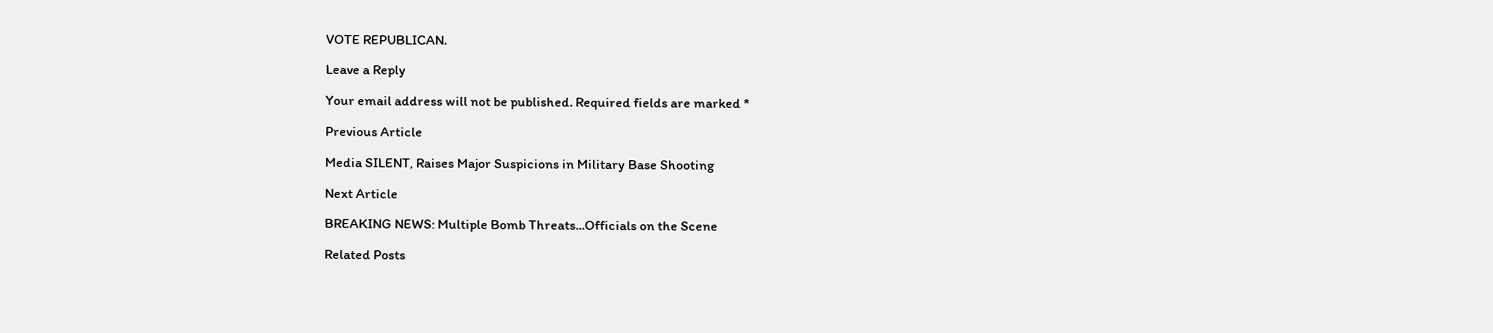VOTE REPUBLICAN.

Leave a Reply

Your email address will not be published. Required fields are marked *

Previous Article

Media SILENT, Raises Major Suspicions in Military Base Shooting

Next Article

BREAKING NEWS: Multiple Bomb Threats...Officials on the Scene

Related Posts